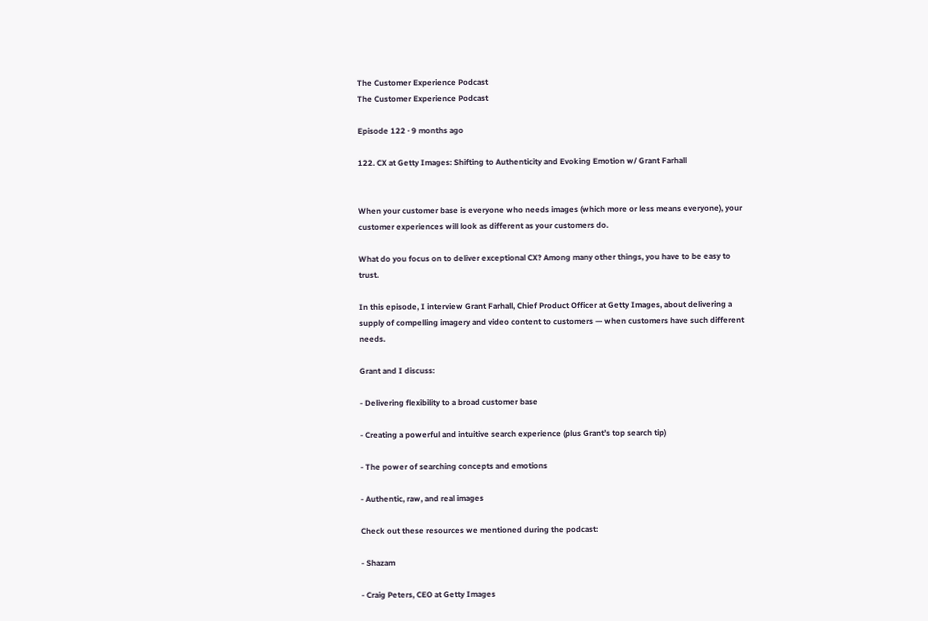The Customer Experience Podcast
The Customer Experience Podcast

Episode 122 · 9 months ago

122. CX at Getty Images: Shifting to Authenticity and Evoking Emotion w/ Grant Farhall


When your customer base is everyone who needs images (which more or less means everyone), your customer experiences will look as different as your customers do.

What do you focus on to deliver exceptional CX? Among many other things, you have to be easy to trust.

In this episode, I interview Grant Farhall, Chief Product Officer at Getty Images, about delivering a supply of compelling imagery and video content to customers — when customers have such different needs.

Grant and I discuss:

- Delivering flexibility to a broad customer base

- Creating a powerful and intuitive search experience (plus Grant’s top search tip)

- The power of searching concepts and emotions

- Authentic, raw, and real images

Check out these resources we mentioned during the podcast:

- Shazam

- Craig Peters, CEO at Getty Images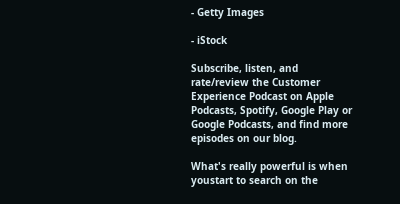- Getty Images

- iStock

Subscribe, listen, and rate/review the Customer Experience Podcast on Apple Podcasts, Spotify, Google Play or Google Podcasts, and find more episodes on our blog.

What's really powerful is when youstart to search on the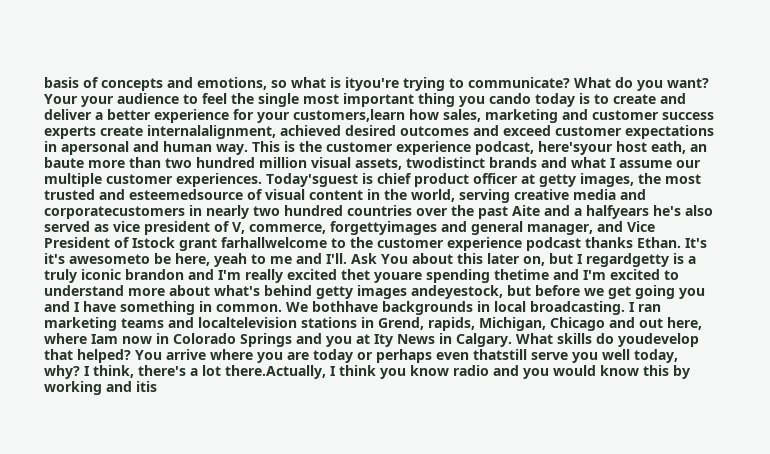basis of concepts and emotions, so what is ityou're trying to communicate? What do you want? Your your audience to feel the single most important thing you cando today is to create and deliver a better experience for your customers,learn how sales, marketing and customer success experts create internalalignment, achieved desired outcomes and exceed customer expectations in apersonal and human way. This is the customer experience podcast, here'syour host eath, an baute more than two hundred million visual assets, twodistinct brands and what I assume our multiple customer experiences. Today'sguest is chief product officer at getty images, the most trusted and esteemedsource of visual content in the world, serving creative media and corporatecustomers in nearly two hundred countries over the past Aite and a halfyears he's also served as vice president of V, commerce, forgettyimages and general manager, and Vice President of Istock grant farhallwelcome to the customer experience podcast thanks Ethan. It's it's awesometo be here, yeah to me and I'll. Ask You about this later on, but I regardgetty is a truly iconic brandon and I'm really excited thet youare spending thetime and I'm excited to understand more about what's behind getty images andeyestock, but before we get going you and I have something in common. We bothhave backgrounds in local broadcasting. I ran marketing teams and localtelevision stations in Grend, rapids, Michigan, Chicago and out here, where Iam now in Colorado Springs and you at Ity News in Calgary. What skills do youdevelop that helped? You arrive where you are today or perhaps even thatstill serve you well today, why? I think, there's a lot there.Actually, I think you know radio and you would know this by working and itis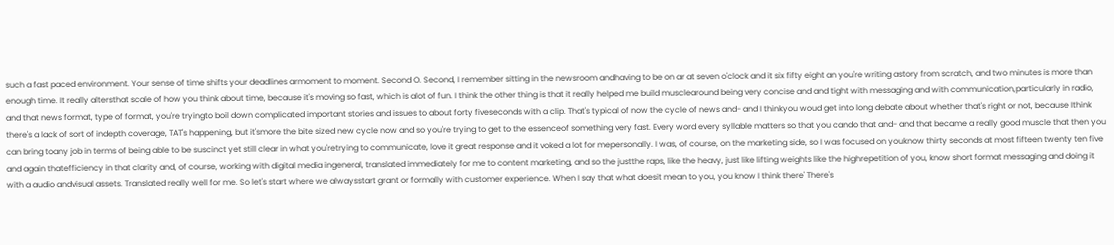such a fast paced environment. Your sense of time shifts your deadlines armoment to moment. Second O. Second, I remember sitting in the newsroom andhaving to be on ar at seven o'clock and it six fifty eight an you're writing astory from scratch, and two minutes is more than enough time. It really altersthat scale of how you think about time, because it's moving so fast, which is alot of fun. I think the other thing is that it really helped me build musclearound being very concise and and tight with messaging and with communication,particularly in radio, and that news format, type of format, you're tryingto boil down complicated important stories and issues to about forty fiveseconds with a clip. That's typical of now the cycle of news and- and I thinkyou woud get into long debate about whether that's right or not, because Ithink there's a lack of sort of indepth coverage, TAT's happening, but it'smore the bite sized new cycle now and so you're trying to get to the essenceof something very fast. Every word every syllable matters so that you cando that and- and that became a really good muscle that then you can bring toany job in terms of being able to be suscinct yet still clear in what you'retrying to communicate, love it great response and it voked a lot for mepersonally. I was, of course, on the marketing side, so I was focused on youknow thirty seconds at most fifteen twenty ten five and again thatefficiency in that clarity and, of course, working with digital media ingeneral, translated immediately for me to content marketing, and so the justthe raps, like the heavy, just like lifting weights like the highrepetition of you, know short format messaging and doing it with a audio andvisual assets. Translated really well for me. So let's start where we alwaysstart grant or formally with customer experience. When I say that what doesit mean to you, you know I think there' There's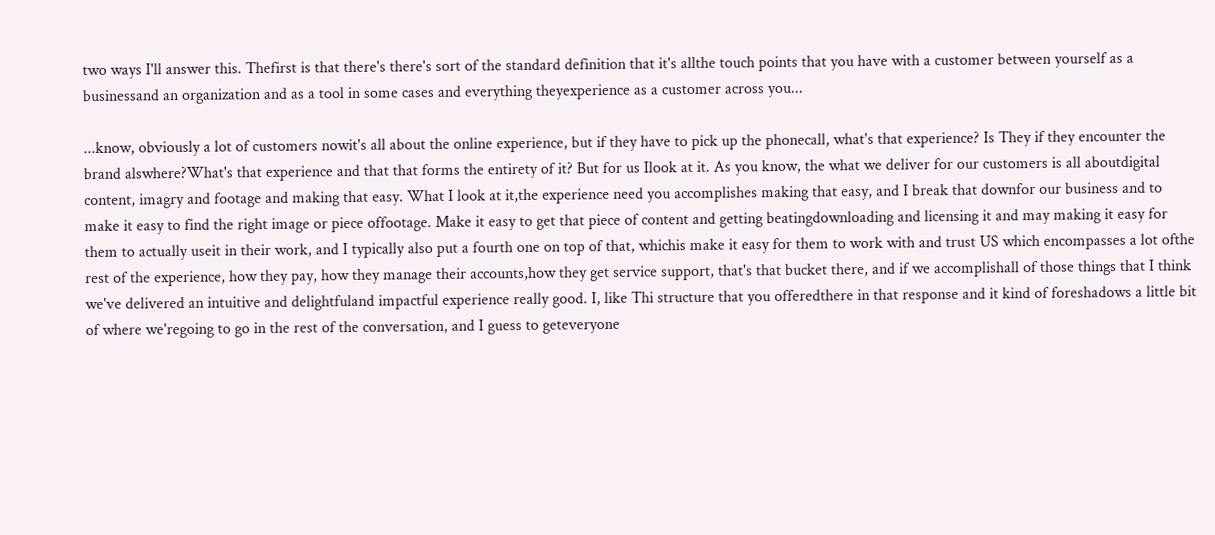two ways I'll answer this. Thefirst is that there's there's sort of the standard definition that it's allthe touch points that you have with a customer between yourself as a businessand an organization and as a tool in some cases and everything theyexperience as a customer across you...

...know, obviously a lot of customers nowit's all about the online experience, but if they have to pick up the phonecall, what's that experience? Is They if they encounter the brand alswhere?What's that experience and that that forms the entirety of it? But for us Ilook at it. As you know, the what we deliver for our customers is all aboutdigital content, imagry and footage and making that easy. What I look at it,the experience need you accomplishes making that easy, and I break that downfor our business and to make it easy to find the right image or piece offootage. Make it easy to get that piece of content and getting beatingdownloading and licensing it and may making it easy for them to actually useit in their work, and I typically also put a fourth one on top of that, whichis make it easy for them to work with and trust US which encompasses a lot ofthe rest of the experience, how they pay, how they manage their accounts,how they get service support, that's that bucket there, and if we accomplishall of those things that I think we've delivered an intuitive and delightfuland impactful experience really good. I, like Thi structure that you offeredthere in that response and it kind of foreshadows a little bit of where we'regoing to go in the rest of the conversation, and I guess to geteveryone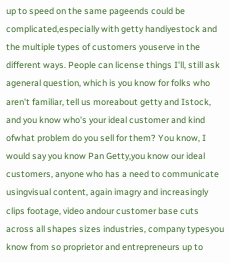up to speed on the same pageends could be complicated,especially with getty handiyestock and the multiple types of customers youserve in the different ways. People can license things I'll, still ask ageneral question, which is you know for folks who aren't familiar, tell us moreabout getty and Istock, and you know who's your ideal customer and kind ofwhat problem do you sell for them? You know, I would say you know Pan Getty,you know our ideal customers, anyone who has a need to communicate usingvisual content, again imagry and increasingly clips footage, video andour customer base cuts across all shapes sizes industries, company typesyou know from so proprietor and entrepreneurs up to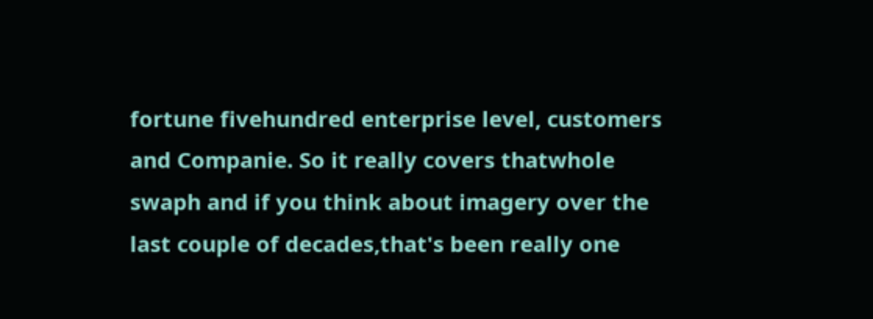fortune fivehundred enterprise level, customers and Companie. So it really covers thatwhole swaph and if you think about imagery over the last couple of decades,that's been really one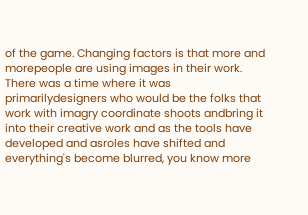of the game. Changing factors is that more and morepeople are using images in their work. There was a time where it was primarilydesigners who would be the folks that work with imagry coordinate shoots andbring it into their creative work and as the tools have developed and asroles have shifted and everything's become blurred, you know more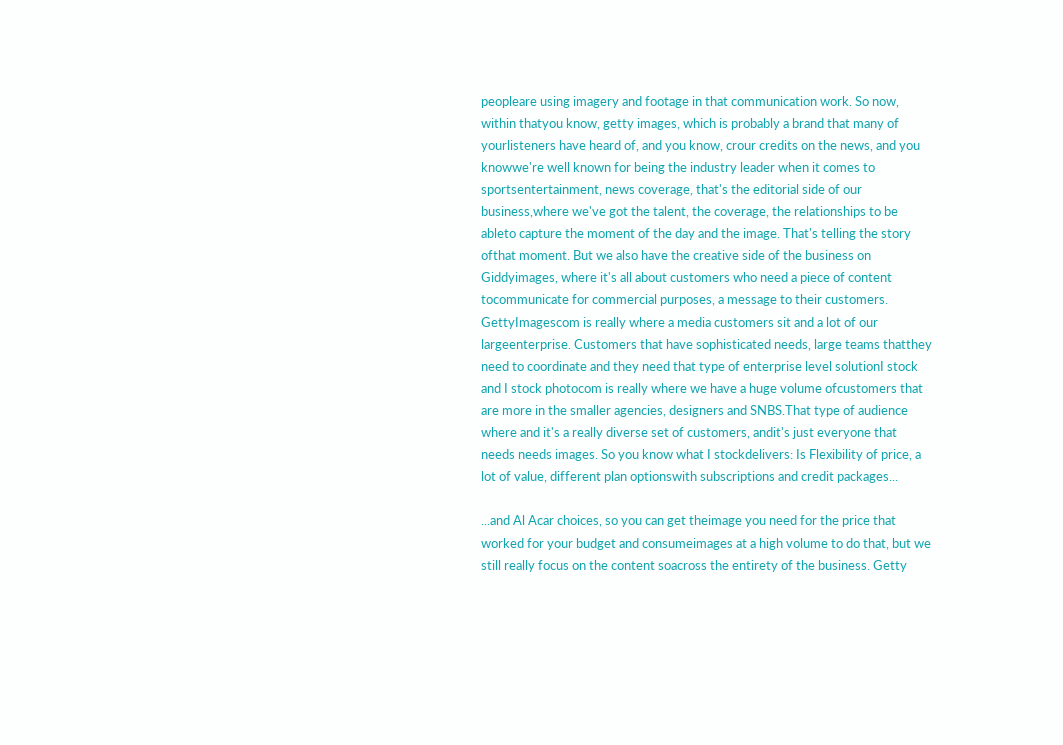peopleare using imagery and footage in that communication work. So now, within thatyou know, getty images, which is probably a brand that many of yourlisteners have heard of, and you know, crour credits on the news, and you knowwe're well known for being the industry leader when it comes to sportsentertainment, news coverage, that's the editorial side of our business,where we've got the talent, the coverage, the relationships to be ableto capture the moment of the day and the image. That's telling the story ofthat moment. But we also have the creative side of the business on Giddyimages, where it's all about customers who need a piece of content tocommunicate for commercial purposes, a message to their customers. GettyImagescom is really where a media customers sit and a lot of our largeenterprise. Customers that have sophisticated needs, large teams thatthey need to coordinate and they need that type of enterprise level solutionI stock and I stock photocom is really where we have a huge volume ofcustomers that are more in the smaller agencies, designers and SNBS.That type of audience where and it's a really diverse set of customers, andit's just everyone that needs needs images. So you know what I stockdelivers: Is Flexibility of price, a lot of value, different plan optionswith subscriptions and credit packages...

...and Al Acar choices, so you can get theimage you need for the price that worked for your budget and consumeimages at a high volume to do that, but we still really focus on the content soacross the entirety of the business. Getty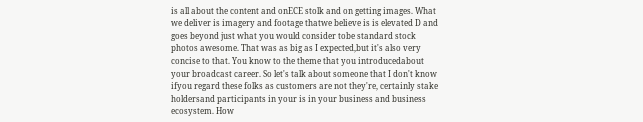is all about the content and onECE stolk and on getting images. What we deliver is imagery and footage thatwe believe is is elevated D and goes beyond just what you would consider tobe standard stock photos awesome. That was as big as I expected,but it's also very concise to that. You know to the theme that you introducedabout your broadcast career. So let's talk about someone that I don't know ifyou regard these folks as customers are not they're, certainly stake holdersand participants in your is in your business and business ecosystem. How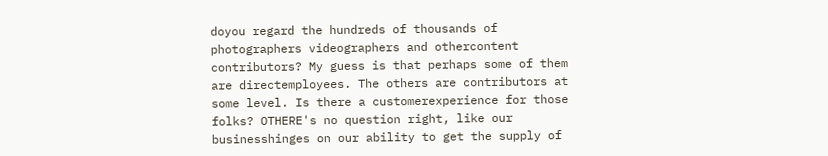doyou regard the hundreds of thousands of photographers videographers and othercontent contributors? My guess is that perhaps some of them are directemployees. The others are contributors at some level. Is there a customerexperience for those folks? OTHERE's no question right, like our businesshinges on our ability to get the supply of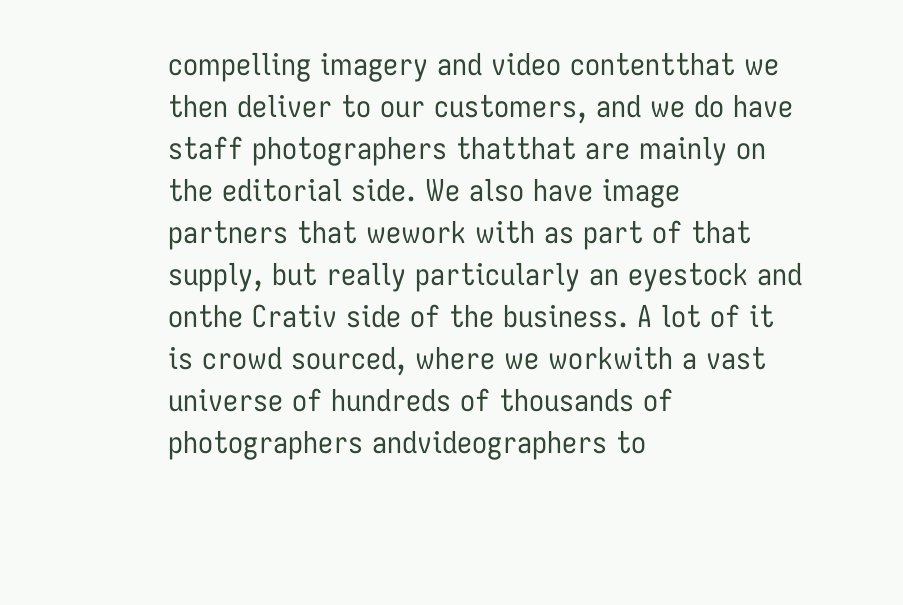compelling imagery and video contentthat we then deliver to our customers, and we do have staff photographers thatthat are mainly on the editorial side. We also have image partners that wework with as part of that supply, but really particularly an eyestock and onthe Crativ side of the business. A lot of it is crowd sourced, where we workwith a vast universe of hundreds of thousands of photographers andvideographers to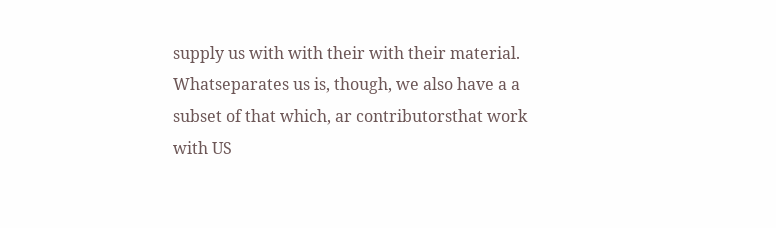supply us with with their with their material. Whatseparates us is, though, we also have a a subset of that which, ar contributorsthat work with US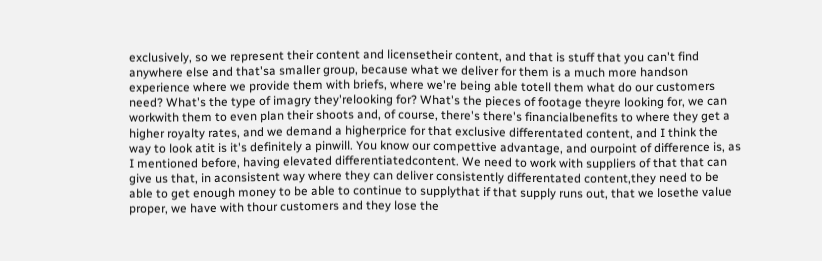exclusively, so we represent their content and licensetheir content, and that is stuff that you can't find anywhere else and that'sa smaller group, because what we deliver for them is a much more handson experience where we provide them with briefs, where we're being able totell them what do our customers need? What's the type of imagry they'relooking for? What's the pieces of footage theyre looking for, we can workwith them to even plan their shoots and, of course, there's there's financialbenefits to where they get a higher royalty rates, and we demand a higherprice for that exclusive differentated content, and I think the way to look atit is it's definitely a pinwill. You know our compettive advantage, and ourpoint of difference is, as I mentioned before, having elevated differentiatedcontent. We need to work with suppliers of that that can give us that, in aconsistent way where they can deliver consistently differentated content,they need to be able to get enough money to be able to continue to supplythat if that supply runs out, that we losethe value proper, we have with thour customers and they lose the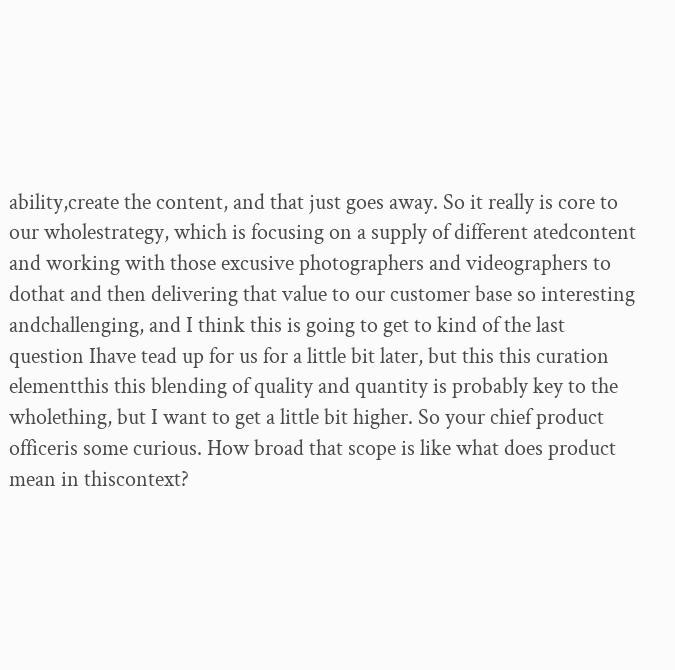ability,create the content, and that just goes away. So it really is core to our wholestrategy, which is focusing on a supply of different atedcontent and working with those excusive photographers and videographers to dothat and then delivering that value to our customer base so interesting andchallenging, and I think this is going to get to kind of the last question Ihave tead up for us for a little bit later, but this this curation elementthis this blending of quality and quantity is probably key to the wholething, but I want to get a little bit higher. So your chief product officeris some curious. How broad that scope is like what does product mean in thiscontext?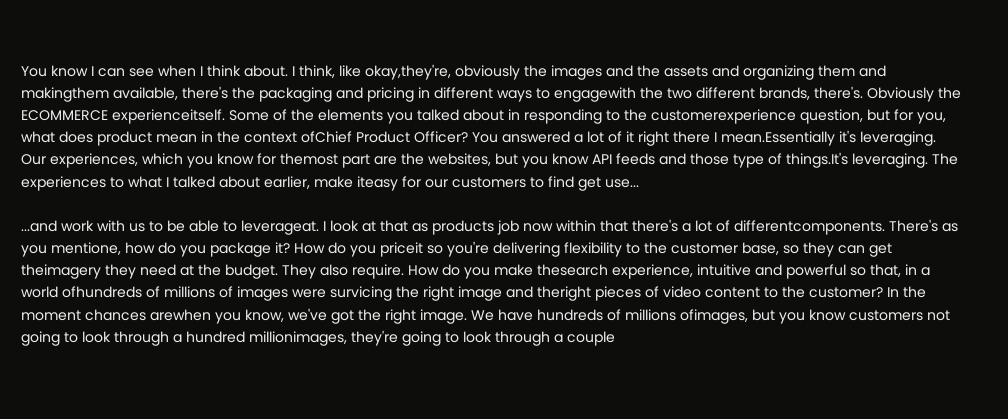You know I can see when I think about. I think, like okay,they're, obviously the images and the assets and organizing them and makingthem available, there's the packaging and pricing in different ways to engagewith the two different brands, there's. Obviously the ECOMMERCE experienceitself. Some of the elements you talked about in responding to the customerexperience question, but for you, what does product mean in the context ofChief Product Officer? You answered a lot of it right there I mean.Essentially it's leveraging. Our experiences, which you know for themost part are the websites, but you know API feeds and those type of things.It's leveraging. The experiences to what I talked about earlier, make iteasy for our customers to find get use...

...and work with us to be able to leverageat. I look at that as products job now within that there's a lot of differentcomponents. There's as you mentione, how do you package it? How do you priceit so you're delivering flexibility to the customer base, so they can get theimagery they need at the budget. They also require. How do you make thesearch experience, intuitive and powerful so that, in a world ofhundreds of millions of images were survicing the right image and theright pieces of video content to the customer? In the moment chances arewhen you know, we've got the right image. We have hundreds of millions ofimages, but you know customers not going to look through a hundred millionimages, they're going to look through a couple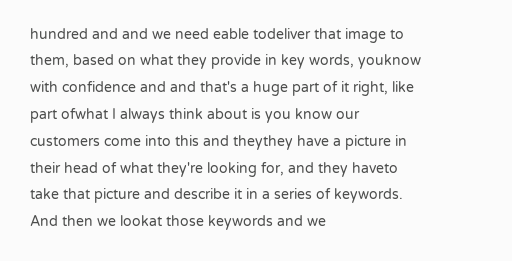hundred and and we need eable todeliver that image to them, based on what they provide in key words, youknow with confidence and and that's a huge part of it right, like part ofwhat I always think about is you know our customers come into this and theythey have a picture in their head of what they're looking for, and they haveto take that picture and describe it in a series of keywords. And then we lookat those keywords and we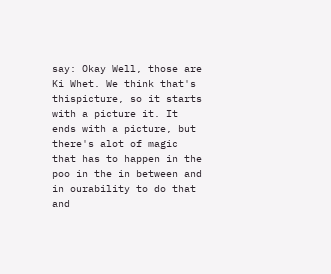say: Okay Well, those are Ki Whet. We think that's thispicture, so it starts with a picture it. It ends with a picture, but there's alot of magic that has to happen in the poo in the in between and in ourability to do that and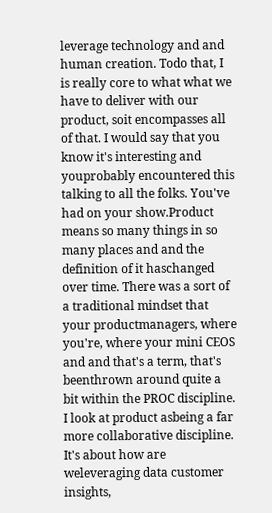leverage technology and and human creation. Todo that, I is really core to what what we have to deliver with our product, soit encompasses all of that. I would say that you know it's interesting and youprobably encountered this talking to all the folks. You've had on your show.Product means so many things in so many places and and the definition of it haschanged over time. There was a sort of a traditional mindset that your productmanagers, where you're, where your mini CEOS and and that's a term, that's beenthrown around quite a bit within the PROC discipline. I look at product asbeing a far more collaborative discipline. It's about how are weleveraging data customer insights,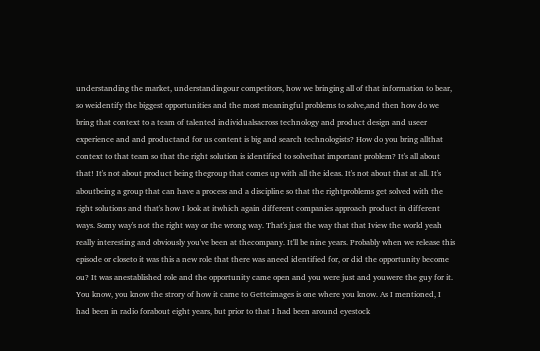understanding the market, understandingour competitors, how we bringing all of that information to bear, so weidentify the biggest opportunities and the most meaningful problems to solve,and then how do we bring that context to a team of talented individualsacross technology and product design and useer experience and and productand for us content is big and search technologists? How do you bring allthat context to that team so that the right solution is identified to solvethat important problem? It's all about that! It's not about product being thegroup that comes up with all the ideas. It's not about that at all. It's aboutbeing a group that can have a process and a discipline so that the rightproblems get solved with the right solutions and that's how I look at itwhich again different companies approach product in different ways. Somy way's not the right way or the wrong way. That's just the way that that Iview the world yeah really interesting and obviously you've been at thecompany. It'll be nine years. Probably when we release this episode or closeto it was this a new role that there was aneed identified for, or did the opportunity become ou? It was anestablished role and the opportunity came open and you were just and youwere the guy for it. You know, you know the strory of how it came to Getteimages is one where you know. As I mentioned, I had been in radio forabout eight years, but prior to that I had been around eyestock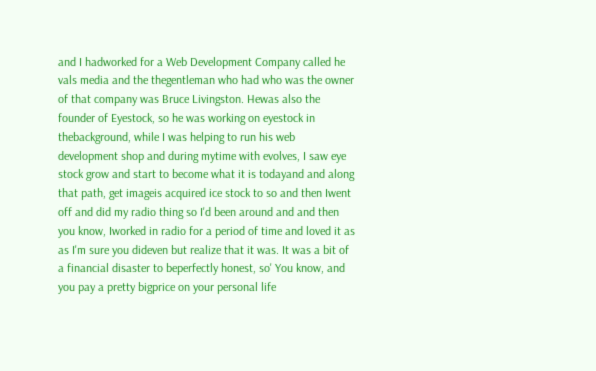and I hadworked for a Web Development Company called he vals media and the thegentleman who had who was the owner of that company was Bruce Livingston. Hewas also the founder of Eyestock, so he was working on eyestock in thebackground, while I was helping to run his web development shop and during mytime with evolves, I saw eye stock grow and start to become what it is todayand and along that path, get imageis acquired ice stock to so and then Iwent off and did my radio thing so I'd been around and and then you know, Iworked in radio for a period of time and loved it as as I'm sure you dideven but realize that it was. It was a bit of a financial disaster to beperfectly honest, so' You know, and you pay a pretty bigprice on your personal life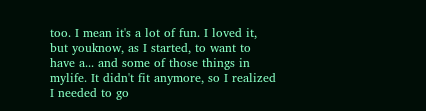too. I mean it's a lot of fun. I loved it, but youknow, as I started, to want to have a... and some of those things in mylife. It didn't fit anymore, so I realized I needed to go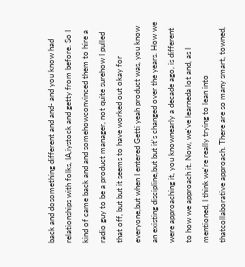back and dosomething different and and- and you know had relationships with folks, IA,iystock and getty from before. So I kind of came back and and somehowconvinced them to hire a radio guy to be a product manager, not quite surehow I pulled that off, but but it seems to have worked out okay for everyone,but when I entered Getti yeah product was, you know an existing discipline,but but it's changed over the years. How we were approaching it, you knownearly a decade ago, is different to how we approach it. Now, we've learneda lot and, as I mentioned, I think we're really trying to lean into thatcollaborative approach. There are so many smart, towned,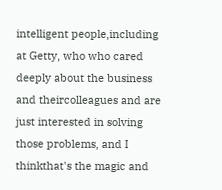intelligent people,including at Getty, who who cared deeply about the business and theircolleagues and are just interested in solving those problems, and I thinkthat's the magic and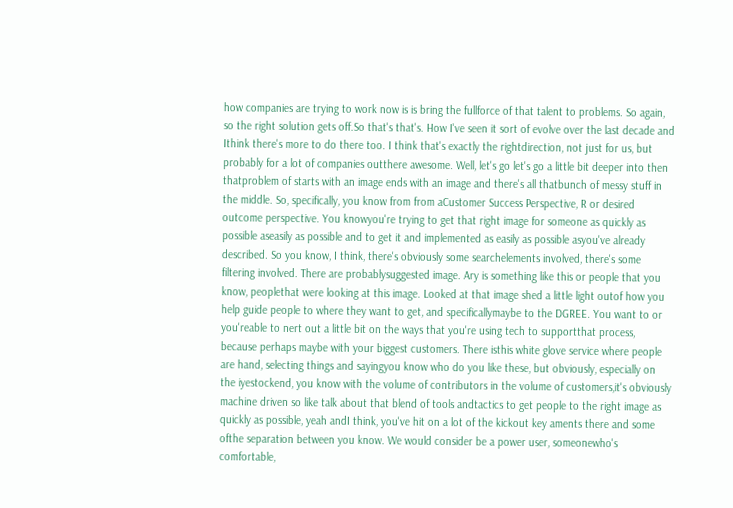how companies are trying to work now is is bring the fullforce of that talent to problems. So again, so the right solution gets off.So that's that's. How I've seen it sort of evolve over the last decade and Ithink there's more to do there too. I think that's exactly the rightdirection, not just for us, but probably for a lot of companies outthere awesome. Well, let's go let's go a little bit deeper into then thatproblem of starts with an image ends with an image and there's all thatbunch of messy stuff in the middle. So, specifically, you know from from aCustomer Success Perspective, R or desired outcome perspective. You knowyou're trying to get that right image for someone as quickly as possible aseasily as possible and to get it and implemented as easily as possible asyou've already described. So you know, I think, there's obviously some searchelements involved, there's some filtering involved. There are probablysuggested image. Ary is something like this or people that you know, peoplethat were looking at this image. Looked at that image shed a little light outof how you help guide people to where they want to get, and specificallymaybe to the DGREE. You want to or you'reable to nert out a little bit on the ways that you're using tech to supportthat process, because perhaps maybe with your biggest customers. There isthis white glove service where people are hand, selecting things and sayingyou know who do you like these, but obviously, especially on the iyestockend, you know with the volume of contributors in the volume of customers,it's obviously machine driven so like talk about that blend of tools andtactics to get people to the right image as quickly as possible, yeah andI think, you've hit on a lot of the kickout key aments there and some ofthe separation between you know. We would consider be a power user, someonewho's comfortable,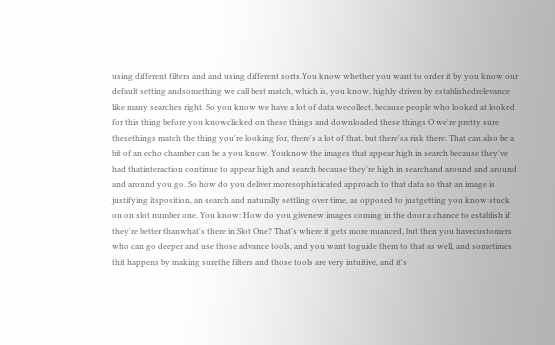using different filters and and using different sorts.You know whether you want to order it by you know our default setting andsomething we call best match, which is, you know, highly driven by establishedrelevance like many searches right. So you know we have a lot of data wecollect, because people who looked at looked for this thing before you knowclicked on these things and downloaded these things O we're pretty sure thesethings match the thing you're looking for, there's a lot of that, but there'sa risk there. That can also be a bit of an echo chamber can be a you know. Youknow the images that appear high in search because they've had thatinteraction continue to appear high and search because they're high in searchand around and around and around you go. So how do you deliver moresophisticated approach to that data so that an image is justifying itsposition, an search and naturally settling over time, as opposed to justgetting you know stuck on on slot number one. You know: How do you givenew images coming in the door a chance to establish if they're better thanwhat's there in Slot One? That's where it gets more nuanced, but then you havecustomers who can go deeper and use those advance tools, and you want toguide them to that as well, and sometimes thit happens by making surethe filters and those tools are very intuitive, and it's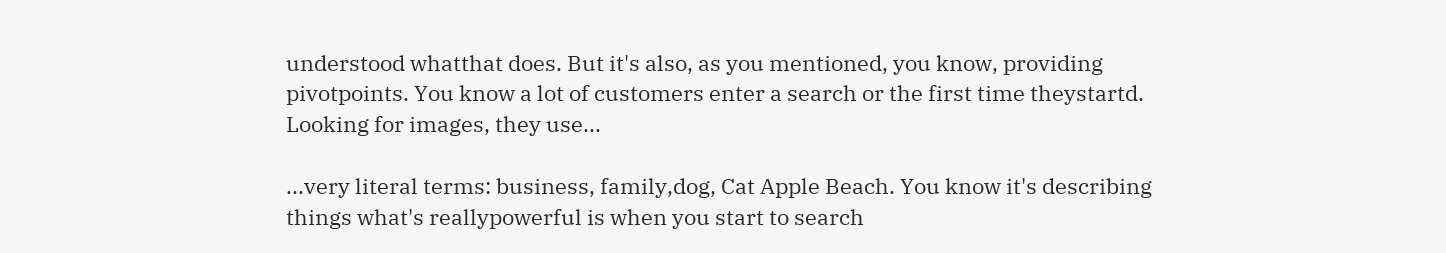understood whatthat does. But it's also, as you mentioned, you know, providing pivotpoints. You know a lot of customers enter a search or the first time theystartd. Looking for images, they use...

...very literal terms: business, family,dog, Cat Apple Beach. You know it's describing things what's reallypowerful is when you start to search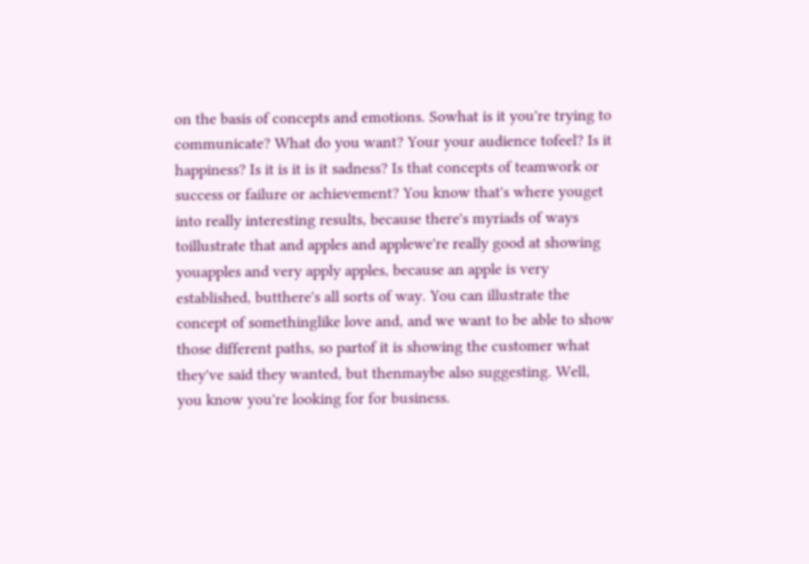on the basis of concepts and emotions. Sowhat is it you're trying to communicate? What do you want? Your your audience tofeel? Is it happiness? Is it is it is it sadness? Is that concepts of teamwork or success or failure or achievement? You know that's where youget into really interesting results, because there's myriads of ways toillustrate that and apples and applewe're really good at showing youapples and very apply apples, because an apple is very established, butthere's all sorts of way. You can illustrate the concept of somethinglike love and, and we want to be able to show those different paths, so partof it is showing the customer what they've said they wanted, but thenmaybe also suggesting. Well, you know you're looking for for business.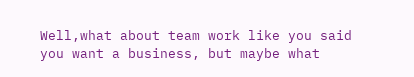Well,what about team work like you said you want a business, but maybe what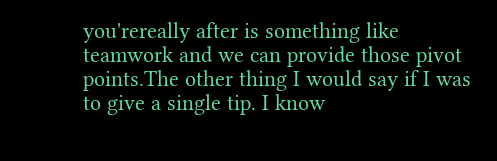you'rereally after is something like teamwork and we can provide those pivot points.The other thing I would say if I was to give a single tip. I know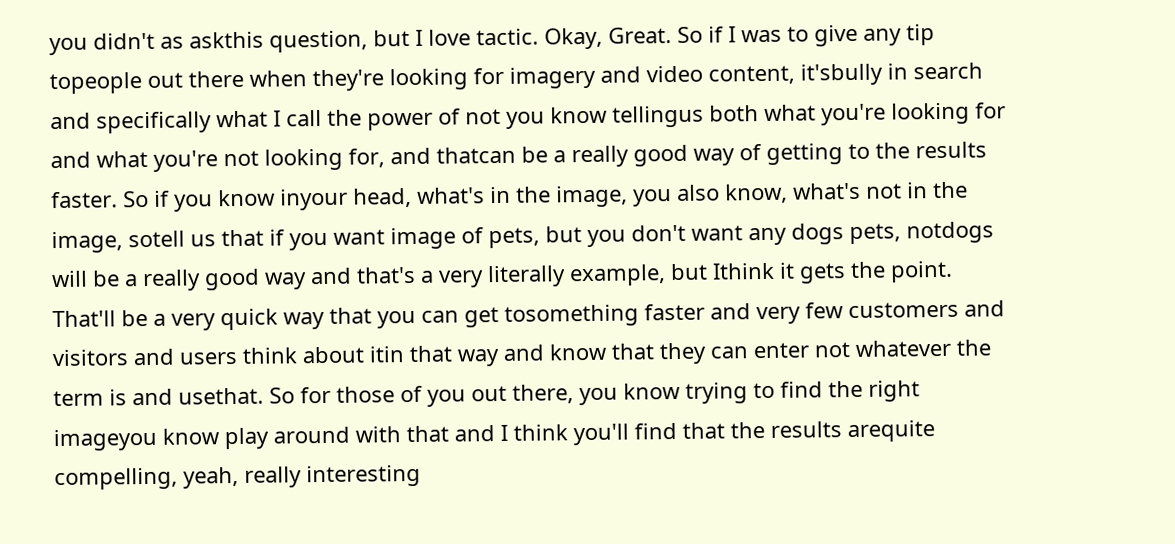you didn't as askthis question, but I love tactic. Okay, Great. So if I was to give any tip topeople out there when they're looking for imagery and video content, it'sbully in search and specifically what I call the power of not you know tellingus both what you're looking for and what you're not looking for, and thatcan be a really good way of getting to the results faster. So if you know inyour head, what's in the image, you also know, what's not in the image, sotell us that if you want image of pets, but you don't want any dogs pets, notdogs will be a really good way and that's a very literally example, but Ithink it gets the point. That'll be a very quick way that you can get tosomething faster and very few customers and visitors and users think about itin that way and know that they can enter not whatever the term is and usethat. So for those of you out there, you know trying to find the right imageyou know play around with that and I think you'll find that the results arequite compelling, yeah, really interesting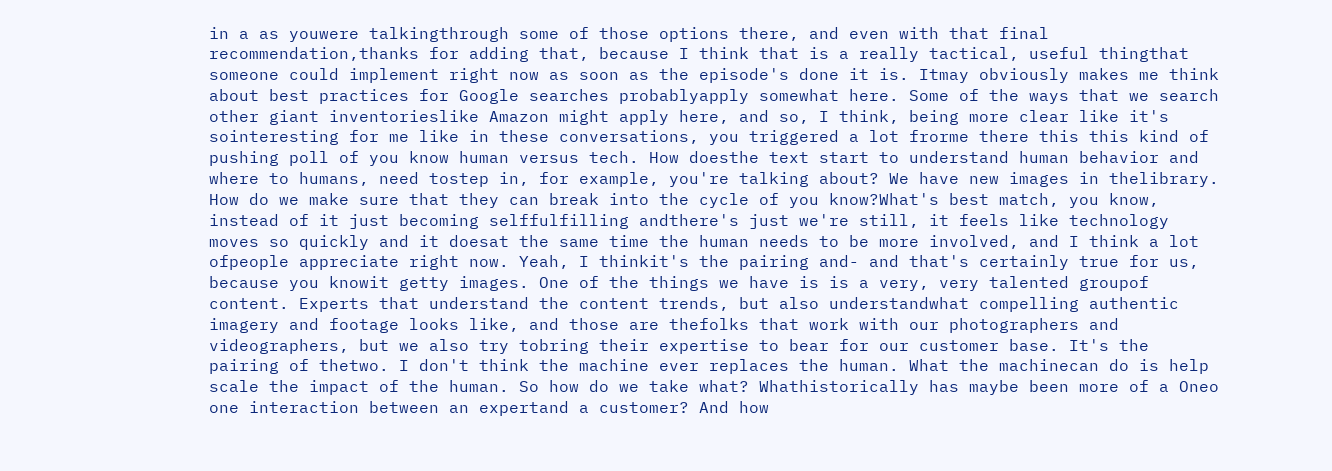in a as youwere talkingthrough some of those options there, and even with that final recommendation,thanks for adding that, because I think that is a really tactical, useful thingthat someone could implement right now as soon as the episode's done it is. Itmay obviously makes me think about best practices for Google searches probablyapply somewhat here. Some of the ways that we search other giant inventorieslike Amazon might apply here, and so, I think, being more clear like it's sointeresting for me like in these conversations, you triggered a lot frorme there this this kind of pushing poll of you know human versus tech. How doesthe text start to understand human behavior and where to humans, need tostep in, for example, you're talking about? We have new images in thelibrary. How do we make sure that they can break into the cycle of you know?What's best match, you know, instead of it just becoming selffulfilling andthere's just we're still, it feels like technology moves so quickly and it doesat the same time the human needs to be more involved, and I think a lot ofpeople appreciate right now. Yeah, I thinkit's the pairing and- and that's certainly true for us, because you knowit getty images. One of the things we have is is a very, very talented groupof content. Experts that understand the content trends, but also understandwhat compelling authentic imagery and footage looks like, and those are thefolks that work with our photographers and videographers, but we also try tobring their expertise to bear for our customer base. It's the pairing of thetwo. I don't think the machine ever replaces the human. What the machinecan do is help scale the impact of the human. So how do we take what? Whathistorically has maybe been more of a Oneo one interaction between an expertand a customer? And how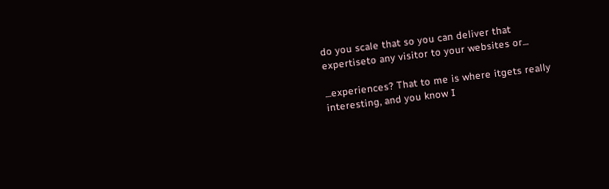do you scale that so you can deliver that expertiseto any visitor to your websites or...

...experiences? That to me is where itgets really interesting, and you know I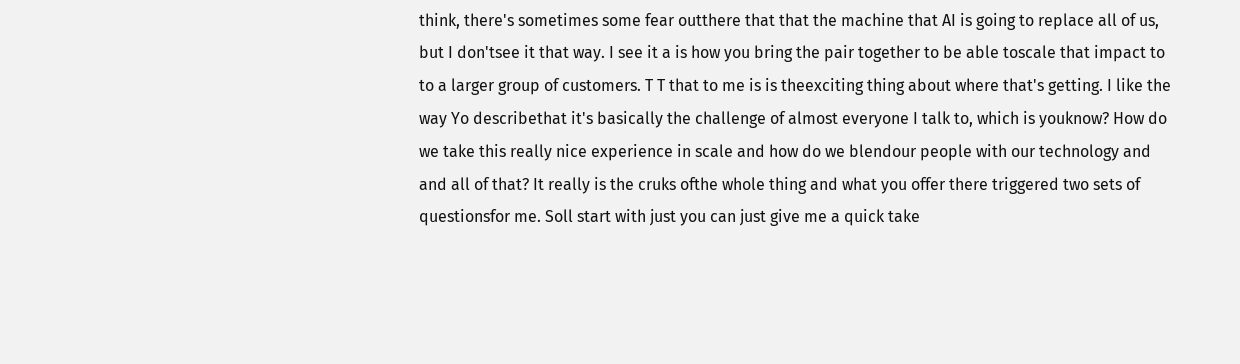think, there's sometimes some fear outthere that that the machine that AI is going to replace all of us, but I don'tsee it that way. I see it a is how you bring the pair together to be able toscale that impact to to a larger group of customers. T T that to me is is theexciting thing about where that's getting. I like the way Yo describethat it's basically the challenge of almost everyone I talk to, which is youknow? How do we take this really nice experience in scale and how do we blendour people with our technology and and all of that? It really is the cruks ofthe whole thing and what you offer there triggered two sets of questionsfor me. Soll start with just you can just give me a quick take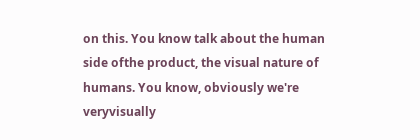on this. You know talk about the human side ofthe product, the visual nature of humans. You know, obviously we're veryvisually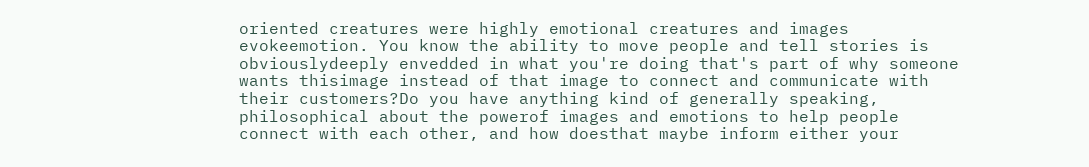oriented creatures were highly emotional creatures and images evokeemotion. You know the ability to move people and tell stories is obviouslydeeply envedded in what you're doing that's part of why someone wants thisimage instead of that image to connect and communicate with their customers?Do you have anything kind of generally speaking, philosophical about the powerof images and emotions to help people connect with each other, and how doesthat maybe inform either your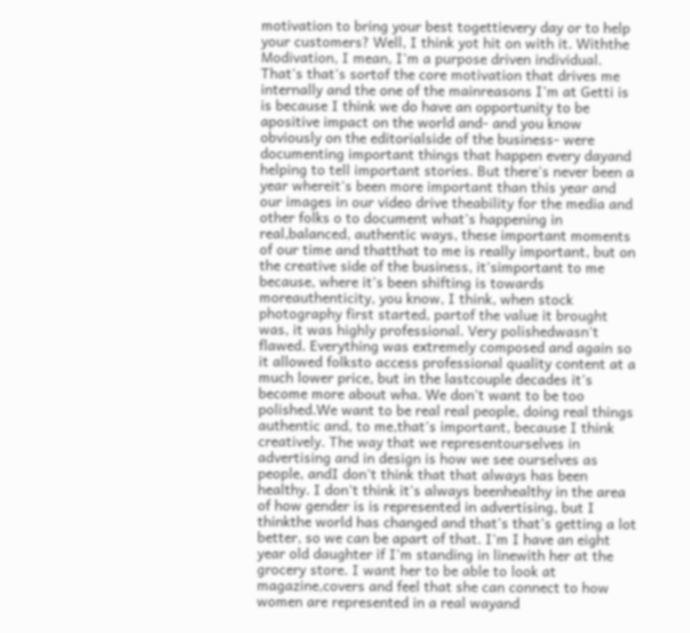motivation to bring your best togettievery day or to help your customers? Well, I think yot hit on with it. Withthe Modivation, I mean, I'm a purpose driven individual. That's that's sortof the core motivation that drives me internally and the one of the mainreasons I'm at Getti is is because I think we do have an opportunity to be apositive impact on the world and- and you know obviously on the editorialside of the business- were documenting important things that happen every dayand helping to tell important stories. But there's never been a year whereit's been more important than this year and our images in our video drive theability for the media and other folks o to document what's happening in real,balanced, authentic ways, these important moments of our time and thatthat to me is really important, but on the creative side of the business, it'simportant to me because, where it's been shifting is towards moreauthenticity, you know, I think, when stock photography first started, partof the value it brought was, it was highly professional. Very polishedwasn't flawed. Everything was extremely composed and again so it allowed folksto access professional quality content at a much lower price, but in the lastcouple decades it's become more about wha. We don't want to be too polished.We want to be real real people, doing real things authentic and, to me,that's important, because I think creatively. The way that we representourselves in advertising and in design is how we see ourselves as people, andI don't think that that always has been healthy. I don't think it's always beenhealthy in the area of how gender is is represented in advertising, but I thinkthe world has changed and that's that's getting a lot better, so we can be apart of that. I'm I have an eight year old daughter if I'm standing in linewith her at the grocery store. I want her to be able to look at magazine,covers and feel that she can connect to how women are represented in a real wayand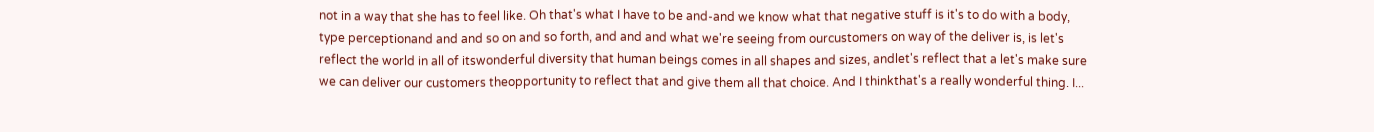not in a way that she has to feel like. Oh that's what I have to be and-and we know what that negative stuff is it's to do with a body, type perceptionand and and so on and so forth, and and and what we're seeing from ourcustomers on way of the deliver is, is let's reflect the world in all of itswonderful diversity that human beings comes in all shapes and sizes, andlet's reflect that a let's make sure we can deliver our customers theopportunity to reflect that and give them all that choice. And I thinkthat's a really wonderful thing. I...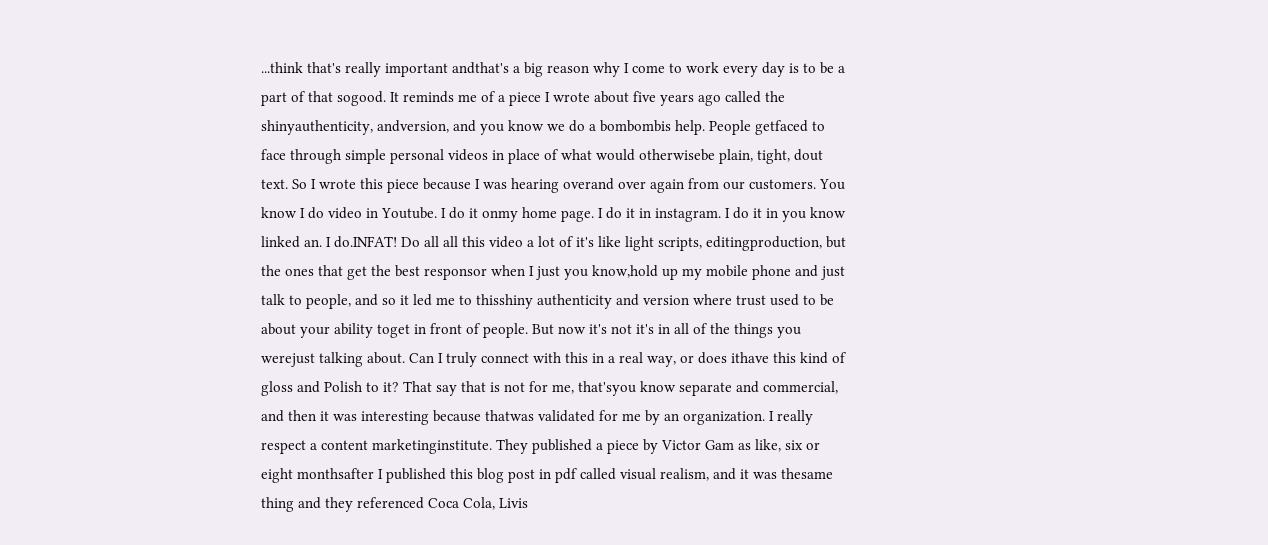...think that's really important andthat's a big reason why I come to work every day is to be a part of that sogood. It reminds me of a piece I wrote about five years ago called the shinyauthenticity, andversion, and you know we do a bombombis help. People getfaced to face through simple personal videos in place of what would otherwisebe plain, tight, dout text. So I wrote this piece because I was hearing overand over again from our customers. You know I do video in Youtube. I do it onmy home page. I do it in instagram. I do it in you know linked an. I do.INFAT! Do all all this video a lot of it's like light scripts, editingproduction, but the ones that get the best responsor when I just you know,hold up my mobile phone and just talk to people, and so it led me to thisshiny authenticity and version where trust used to be about your ability toget in front of people. But now it's not it's in all of the things you werejust talking about. Can I truly connect with this in a real way, or does ithave this kind of gloss and Polish to it? That say that is not for me, that'syou know separate and commercial, and then it was interesting because thatwas validated for me by an organization. I really respect a content marketinginstitute. They published a piece by Victor Gam as like, six or eight monthsafter I published this blog post in pdf called visual realism, and it was thesame thing and they referenced Coca Cola, Livis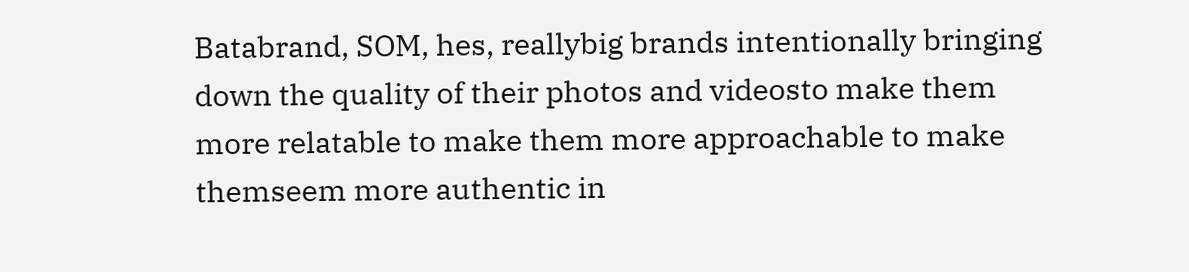Batabrand, SOM, hes, reallybig brands intentionally bringing down the quality of their photos and videosto make them more relatable to make them more approachable to make themseem more authentic in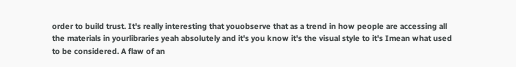order to build trust. It's really interesting that youobserve that as a trend in how people are accessing all the materials in yourlibraries yeah absolutely and it's you know it's the visual style to it's Imean what used to be considered. A flaw of an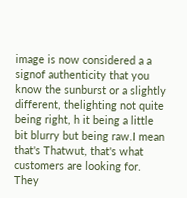image is now considered a a signof authenticity that you know the sunburst or a slightly different, thelighting not quite being right, h it being a little bit blurry but being raw.I mean that's Thatwut, that's what customers are looking for. They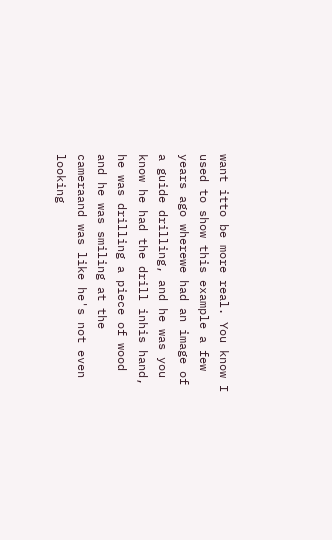want itto be more real. You know I used to show this example a few years ago wherewe had an image of a guide drilling, and he was you know he had the drill inhis hand, he was drilling a piece of wood and he was smiling at the cameraand was like he's not even looking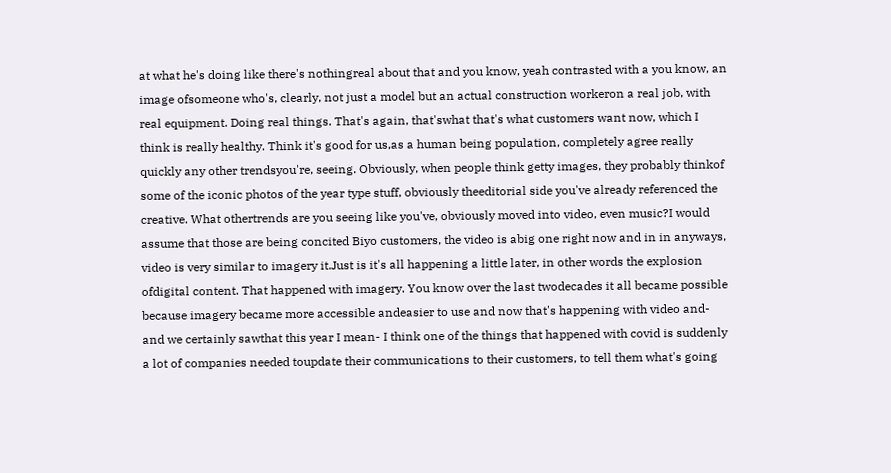at what he's doing like there's nothingreal about that and you know, yeah contrasted with a you know, an image ofsomeone who's, clearly, not just a model but an actual construction workeron a real job, with real equipment. Doing real things. That's again, that'swhat that's what customers want now, which I think is really healthy. Think it's good for us,as a human being population, completely agree really quickly any other trendsyou're, seeing. Obviously, when people think getty images, they probably thinkof some of the iconic photos of the year type stuff, obviously theeditorial side you've already referenced the creative. What othertrends are you seeing like you've, obviously moved into video, even music?I would assume that those are being concited Biyo customers, the video is abig one right now and in in anyways, video is very similar to imagery it.Just is it's all happening a little later, in other words the explosion ofdigital content. That happened with imagery. You know over the last twodecades it all became possible because imagery became more accessible andeasier to use and now that's happening with video and- and we certainly sawthat this year I mean- I think one of the things that happened with covid is suddenly a lot of companies needed toupdate their communications to their customers, to tell them what's going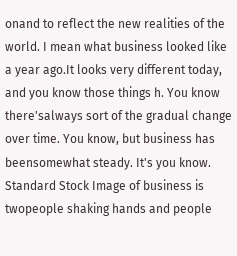onand to reflect the new realities of the world. I mean what business looked like a year ago.It looks very different today, and you know those things h. You know there'salways sort of the gradual change over time. You know, but business has beensomewhat steady. It's you know. Standard Stock Image of business is twopeople shaking hands and people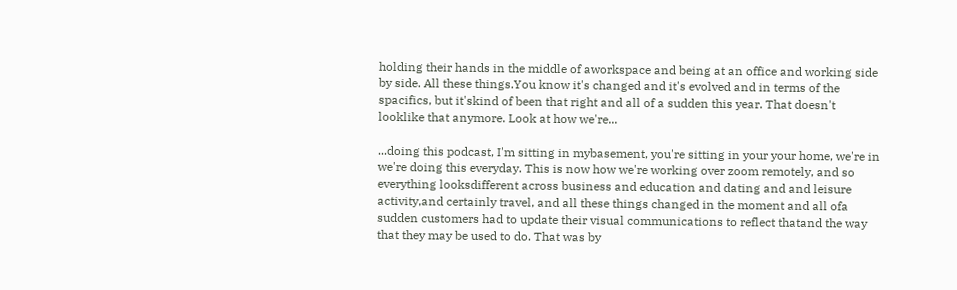holding their hands in the middle of aworkspace and being at an office and working side by side. All these things.You know it's changed and it's evolved and in terms of the spacifics, but it'skind of been that right and all of a sudden this year. That doesn't looklike that anymore. Look at how we're...

...doing this podcast, I'm sitting in mybasement, you're sitting in your your home, we're in we're doing this everyday. This is now how we're working over zoom remotely, and so everything looksdifferent across business and education and dating and and leisure activity,and certainly travel, and all these things changed in the moment and all ofa sudden customers had to update their visual communications to reflect thatand the way that they may be used to do. That was by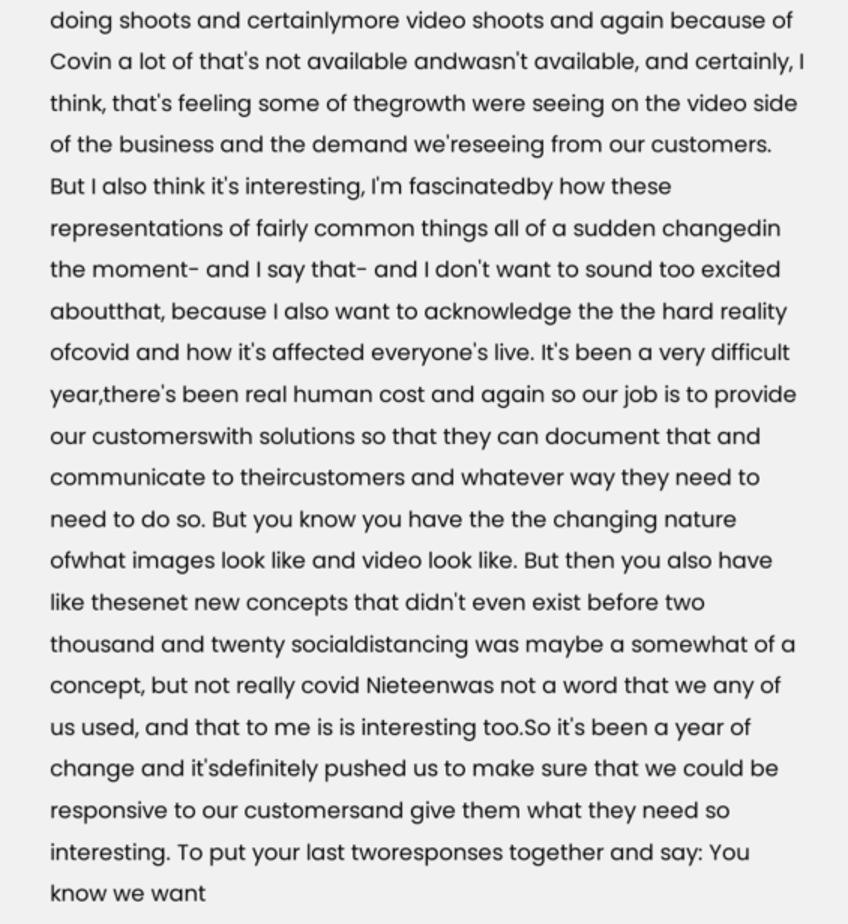doing shoots and certainlymore video shoots and again because of Covin a lot of that's not available andwasn't available, and certainly, I think, that's feeling some of thegrowth were seeing on the video side of the business and the demand we'reseeing from our customers. But I also think it's interesting, I'm fascinatedby how these representations of fairly common things all of a sudden changedin the moment- and I say that- and I don't want to sound too excited aboutthat, because I also want to acknowledge the the hard reality ofcovid and how it's affected everyone's live. It's been a very difficult year,there's been real human cost and again so our job is to provide our customerswith solutions so that they can document that and communicate to theircustomers and whatever way they need to need to do so. But you know you have the the changing nature ofwhat images look like and video look like. But then you also have like thesenet new concepts that didn't even exist before two thousand and twenty socialdistancing was maybe a somewhat of a concept, but not really covid Nieteenwas not a word that we any of us used, and that to me is is interesting too.So it's been a year of change and it'sdefinitely pushed us to make sure that we could be responsive to our customersand give them what they need so interesting. To put your last tworesponses together and say: You know we want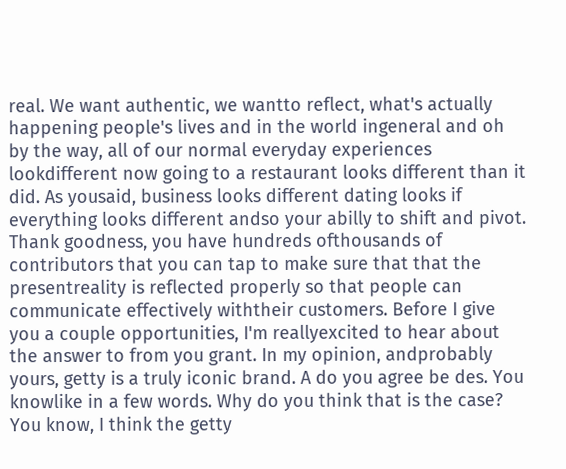real. We want authentic, we wantto reflect, what's actually happening people's lives and in the world ingeneral and oh by the way, all of our normal everyday experiences lookdifferent now going to a restaurant looks different than it did. As yousaid, business looks different dating looks if everything looks different andso your abilly to shift and pivot. Thank goodness, you have hundreds ofthousands of contributors that you can tap to make sure that that the presentreality is reflected properly so that people can communicate effectively withtheir customers. Before I give you a couple opportunities, I'm reallyexcited to hear about the answer to from you grant. In my opinion, andprobably yours, getty is a truly iconic brand. A do you agree be des. You knowlike in a few words. Why do you think that is the case? You know, I think the getty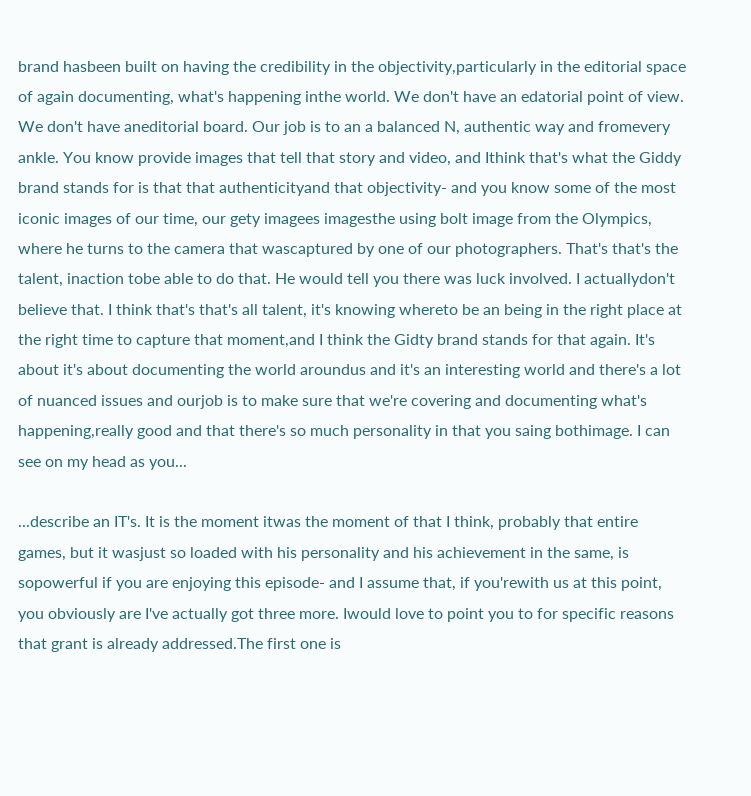brand hasbeen built on having the credibility in the objectivity,particularly in the editorial space of again documenting, what's happening inthe world. We don't have an edatorial point of view. We don't have aneditorial board. Our job is to an a balanced N, authentic way and fromevery ankle. You know provide images that tell that story and video, and Ithink that's what the Giddy brand stands for is that that authenticityand that objectivity- and you know some of the most iconic images of our time, our gety imagees imagesthe using bolt image from the Olympics, where he turns to the camera that wascaptured by one of our photographers. That's that's the talent, inaction tobe able to do that. He would tell you there was luck involved. I actuallydon't believe that. I think that's that's all talent, it's knowing whereto be an being in the right place at the right time to capture that moment,and I think the Gidty brand stands for that again. It's about it's about documenting the world aroundus and it's an interesting world and there's a lot of nuanced issues and ourjob is to make sure that we're covering and documenting what's happening,really good and that there's so much personality in that you saing bothimage. I can see on my head as you...

...describe an IT's. It is the moment itwas the moment of that I think, probably that entire games, but it wasjust so loaded with his personality and his achievement in the same, is sopowerful if you are enjoying this episode- and I assume that, if you'rewith us at this point, you obviously are I've actually got three more. Iwould love to point you to for specific reasons that grant is already addressed.The first one is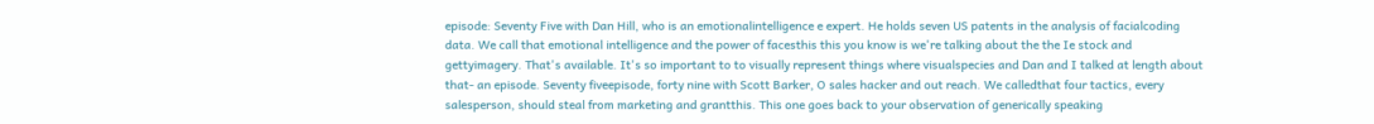episode: Seventy Five with Dan Hill, who is an emotionalintelligence e expert. He holds seven US patents in the analysis of facialcoding data. We call that emotional intelligence and the power of facesthis this you know is we're talking about the the Ie stock and gettyimagery. That's available. It's so important to to visually represent things where visualspecies and Dan and I talked at length about that- an episode. Seventy fiveepisode, forty nine with Scott Barker, O sales hacker and out reach. We calledthat four tactics, every salesperson, should steal from marketing and grantthis. This one goes back to your observation of generically speaking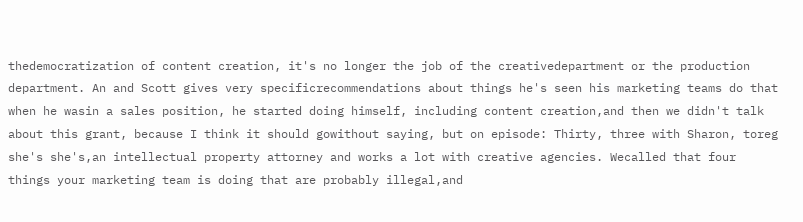thedemocratization of content creation, it's no longer the job of the creativedepartment or the production department. An and Scott gives very specificrecommendations about things he's seen his marketing teams do that when he wasin a sales position, he started doing himself, including content creation,and then we didn't talk about this grant, because I think it should gowithout saying, but on episode: Thirty, three with Sharon, toreg she's she's,an intellectual property attorney and works a lot with creative agencies. Wecalled that four things your marketing team is doing that are probably illegal,and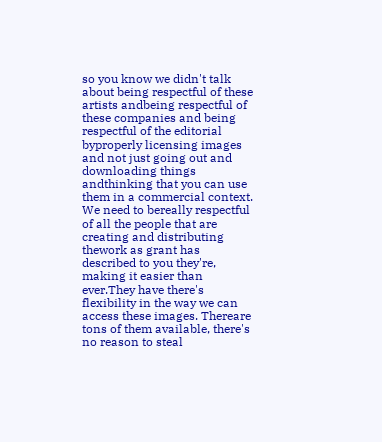so you know we didn't talk about being respectful of these artists andbeing respectful of these companies and being respectful of the editorial byproperly licensing images and not just going out and downloading things andthinking that you can use them in a commercial context. We need to bereally respectful of all the people that are creating and distributing thework as grant has described to you they're, making it easier than ever.They have there's flexibility in the way we can access these images. Thereare tons of them available, there's no reason to steal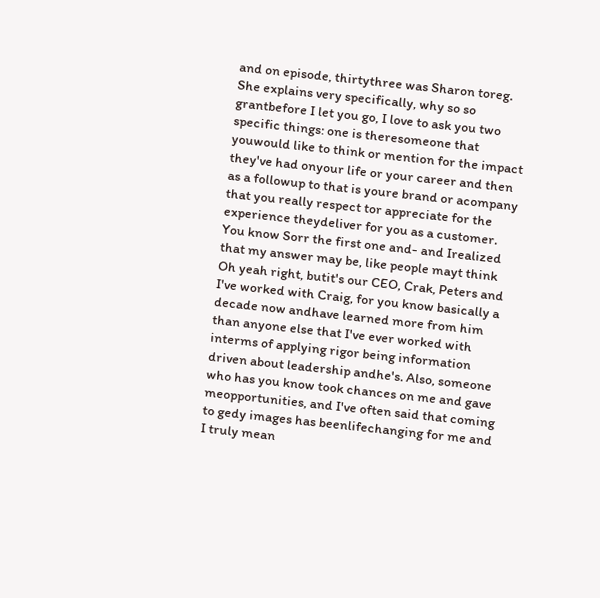and on episode, thirtythree was Sharon toreg. She explains very specifically, why so so grantbefore I let you go, I love to ask you two specific things: one is theresomeone that youwould like to think or mention for the impact they've had onyour life or your career and then as a followup to that is youre brand or acompany that you really respect tor appreciate for the experience theydeliver for you as a customer. You know Sorr the first one and- and Irealized that my answer may be, like people mayt think Oh yeah right, butit's our CEO, Crak, Peters and I've worked with Craig, for you know basically a decade now andhave learned more from him than anyone else that I've ever worked with interms of applying rigor being information driven about leadership andhe's. Also, someone who has you know took chances on me and gave meopportunities, and I've often said that coming to gedy images has beenlifechanging for me and I truly mean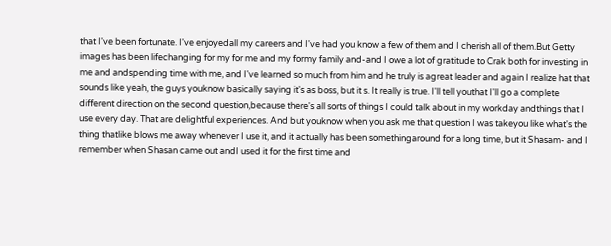that I've been fortunate. I've enjoyedall my careers and I've had you know a few of them and I cherish all of them.But Getty images has been lifechanging for my for me and my formy family and-and I owe a lot of gratitude to Crak both for investing in me and andspending time with me, and I've learned so much from him and he truly is agreat leader and again I realize hat that sounds like yeah, the guys youknow basically saying it's as boss, but it s. It really is true. I'll tell youthat I'll go a complete different direction on the second question,because there's all sorts of things I could talk about in my workday andthings that I use every day. That are delightful experiences. And but youknow when you ask me that question I was takeyou like what's the thing thatlike blows me away whenever I use it, and it actually has been somethingaround for a long time, but it Shasam- and I remember when Shasan came out andI used it for the first time and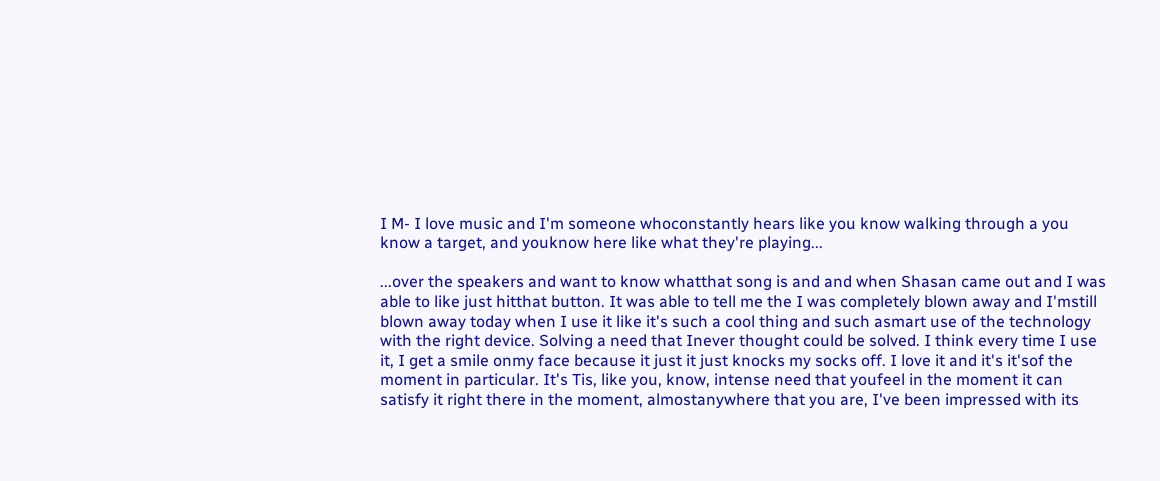I M- I love music and I'm someone whoconstantly hears like you know walking through a you know a target, and youknow here like what they're playing...

...over the speakers and want to know whatthat song is and and when Shasan came out and I was able to like just hitthat button. It was able to tell me the I was completely blown away and I'mstill blown away today when I use it like it's such a cool thing and such asmart use of the technology with the right device. Solving a need that Inever thought could be solved. I think every time I use it, I get a smile onmy face because it just it just knocks my socks off. I love it and it's it'sof the moment in particular. It's Tis, like you, know, intense need that youfeel in the moment it can satisfy it right there in the moment, almostanywhere that you are, I've been impressed with its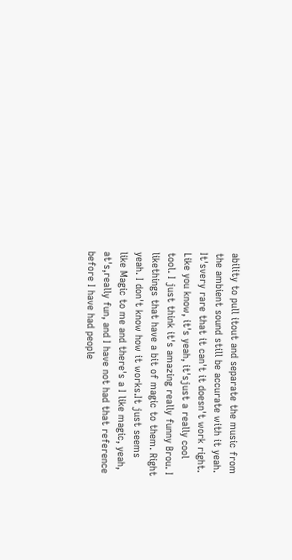ability to pull itout and separate the music from the ambient sound still be accurate with it yeah. It'svery rare that it can't it doesn't work right. Like you know, it's yeah, it'sjust a really cool tool. I just think it's amazing really funny Brou. I likethings that have a bit of magic to them. Right yeah. I don't know how it works.It just seems like Magic to me and there's a I like magic, yeah, at's,really fun, and I have not had that reference before I have had people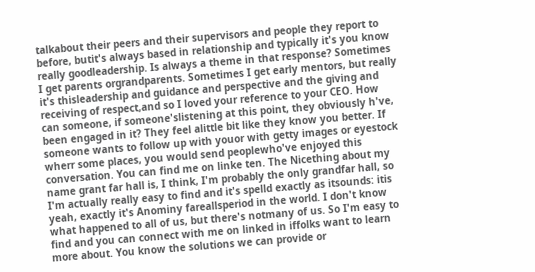talkabout their peers and their supervisors and people they report to before, butit's always based in relationship and typically it's you know really goodleadership. Is always a theme in that response? Sometimes I get parents orgrandparents. Sometimes I get early mentors, but really it's thisleadership and guidance and perspective and the giving and receiving of respect,and so I loved your reference to your CEO. How can someone, if someone'slistening at this point, they obviously h've, been engaged in it? They feel alittle bit like they know you better. If someone wants to follow up with youor with getty images or eyestock wherr some places, you would send peoplewho've enjoyed this conversation. You can find me on linke ten. The Nicething about my name grant far hall is, I think, I'm probably the only grandfar hall, so I'm actually really easy to find and it's spelld exactly as itsounds: itis yeah, exactly it's Anominy fareallsperiod in the world. I don't know what happened to all of us, but there's notmany of us. So I'm easy to find and you can connect with me on linked in iffolks want to learn more about. You know the solutions we can provide or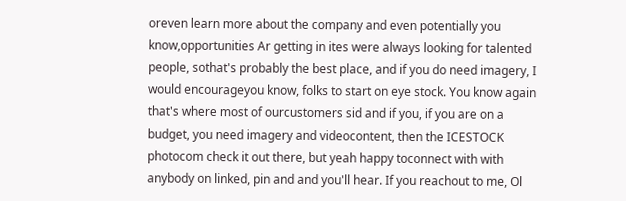oreven learn more about the company and even potentially you know,opportunities Ar getting in ites were always looking for talented people, sothat's probably the best place, and if you do need imagery, I would encourageyou know, folks to start on eye stock. You know again that's where most of ourcustomers sid and if you, if you are on a budget, you need imagery and videocontent, then the ICESTOCK photocom check it out there, but yeah happy toconnect with with anybody on linked, pin and and you'll hear. If you reachout to me, Ol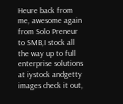Heure back from me, awesome again from Solo Preneur to SMB,I stock all the way up to full enterprise solutions at iystock andgetty images check it out,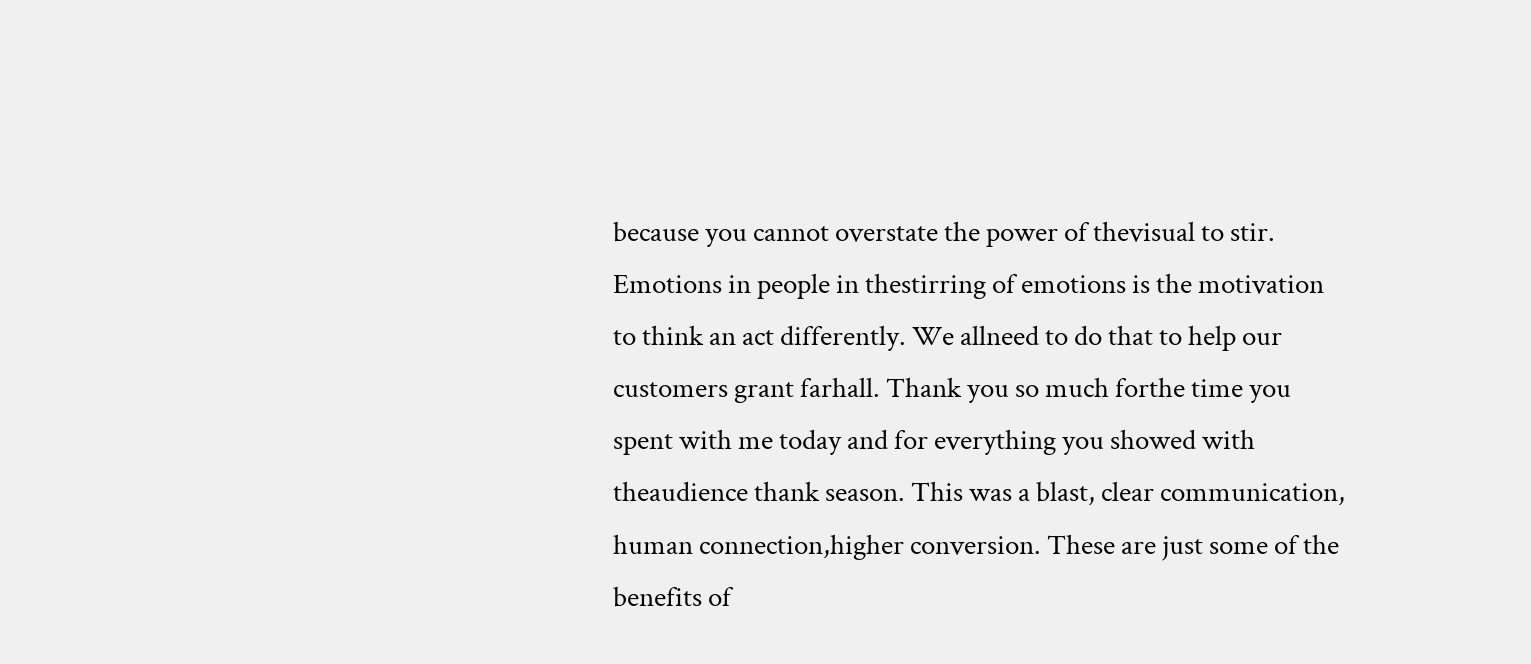because you cannot overstate the power of thevisual to stir. Emotions in people in thestirring of emotions is the motivation to think an act differently. We allneed to do that to help our customers grant farhall. Thank you so much forthe time you spent with me today and for everything you showed with theaudience thank season. This was a blast, clear communication, human connection,higher conversion. These are just some of the benefits of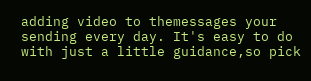adding video to themessages your sending every day. It's easy to do with just a little guidance,so pick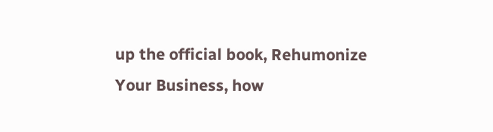up the official book, Rehumonize Your Business, how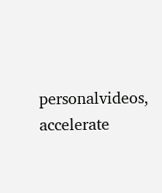personalvideos, accelerate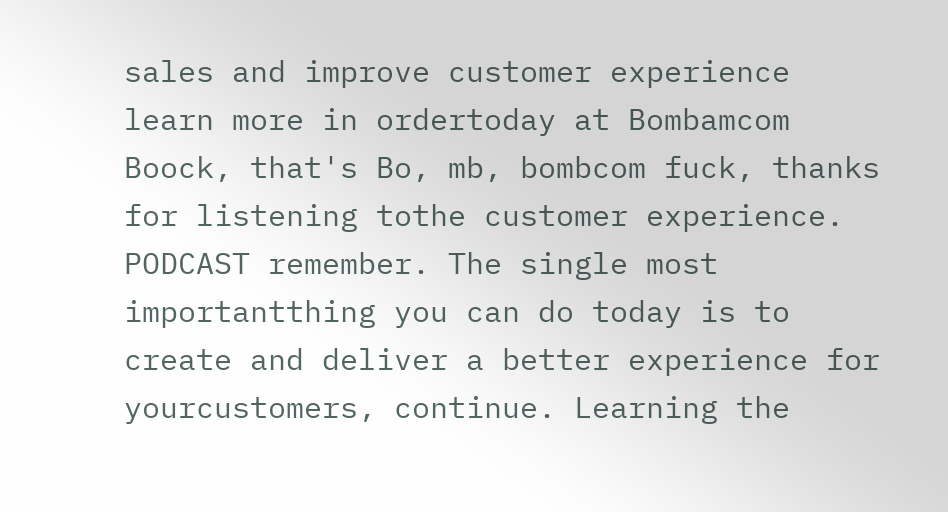sales and improve customer experience learn more in ordertoday at Bombamcom Boock, that's Bo, mb, bombcom fuck, thanks for listening tothe customer experience. PODCAST remember. The single most importantthing you can do today is to create and deliver a better experience for yourcustomers, continue. Learning the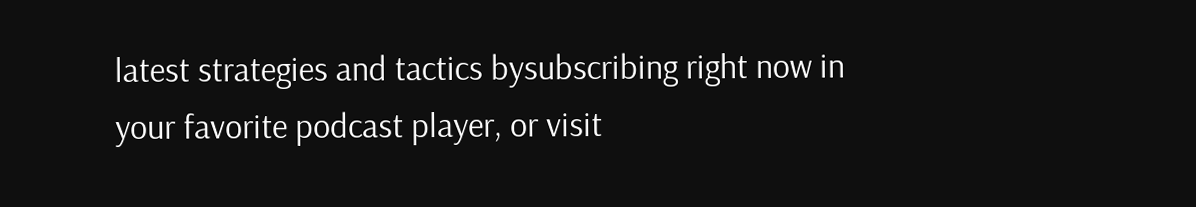latest strategies and tactics bysubscribing right now in your favorite podcast player, or visit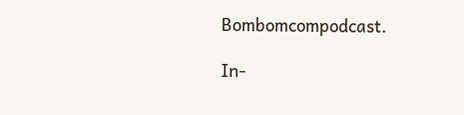Bombomcompodcast.

In-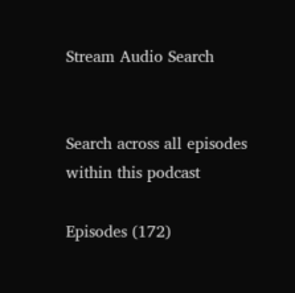Stream Audio Search


Search across all episodes within this podcast

Episodes (172)